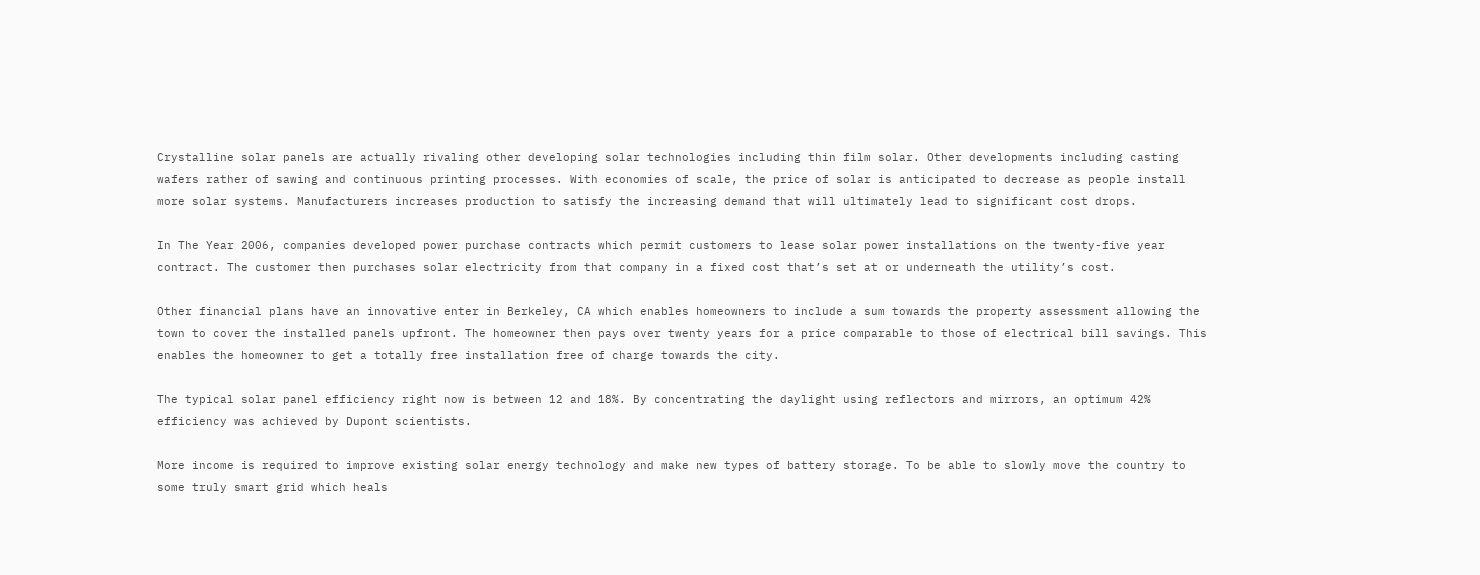Crystalline solar panels are actually rivaling other developing solar technologies including thin film solar. Other developments including casting wafers rather of sawing and continuous printing processes. With economies of scale, the price of solar is anticipated to decrease as people install more solar systems. Manufacturers increases production to satisfy the increasing demand that will ultimately lead to significant cost drops.

In The Year 2006, companies developed power purchase contracts which permit customers to lease solar power installations on the twenty-five year contract. The customer then purchases solar electricity from that company in a fixed cost that’s set at or underneath the utility’s cost.

Other financial plans have an innovative enter in Berkeley, CA which enables homeowners to include a sum towards the property assessment allowing the town to cover the installed panels upfront. The homeowner then pays over twenty years for a price comparable to those of electrical bill savings. This enables the homeowner to get a totally free installation free of charge towards the city.

The typical solar panel efficiency right now is between 12 and 18%. By concentrating the daylight using reflectors and mirrors, an optimum 42% efficiency was achieved by Dupont scientists.

More income is required to improve existing solar energy technology and make new types of battery storage. To be able to slowly move the country to some truly smart grid which heals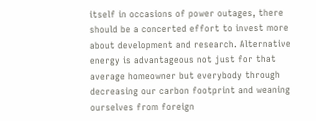itself in occasions of power outages, there should be a concerted effort to invest more about development and research. Alternative energy is advantageous not just for that average homeowner but everybody through decreasing our carbon footprint and weaning ourselves from foreign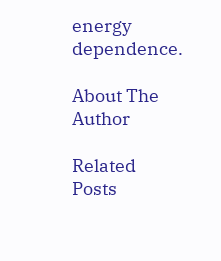energy dependence.

About The Author

Related Posts